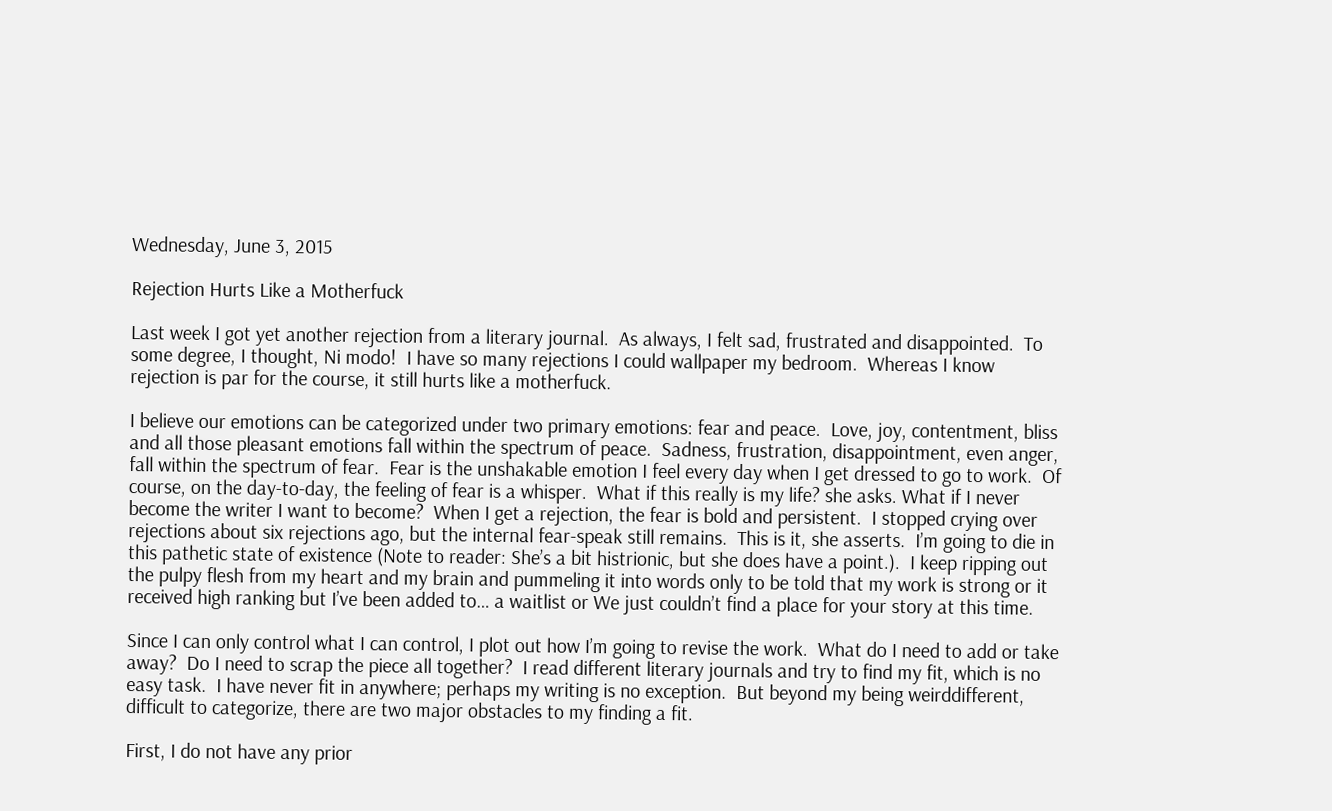Wednesday, June 3, 2015

Rejection Hurts Like a Motherfuck

Last week I got yet another rejection from a literary journal.  As always, I felt sad, frustrated and disappointed.  To some degree, I thought, Ni modo!  I have so many rejections I could wallpaper my bedroom.  Whereas I know rejection is par for the course, it still hurts like a motherfuck.

I believe our emotions can be categorized under two primary emotions: fear and peace.  Love, joy, contentment, bliss and all those pleasant emotions fall within the spectrum of peace.  Sadness, frustration, disappointment, even anger, fall within the spectrum of fear.  Fear is the unshakable emotion I feel every day when I get dressed to go to work.  Of course, on the day-to-day, the feeling of fear is a whisper.  What if this really is my life? she asks. What if I never become the writer I want to become?  When I get a rejection, the fear is bold and persistent.  I stopped crying over rejections about six rejections ago, but the internal fear-speak still remains.  This is it, she asserts.  I’m going to die in this pathetic state of existence (Note to reader: She’s a bit histrionic, but she does have a point.).  I keep ripping out the pulpy flesh from my heart and my brain and pummeling it into words only to be told that my work is strong or it received high ranking but I’ve been added to… a waitlist or We just couldn’t find a place for your story at this time.

Since I can only control what I can control, I plot out how I’m going to revise the work.  What do I need to add or take away?  Do I need to scrap the piece all together?  I read different literary journals and try to find my fit, which is no easy task.  I have never fit in anywhere; perhaps my writing is no exception.  But beyond my being weirddifferent, difficult to categorize, there are two major obstacles to my finding a fit.

First, I do not have any prior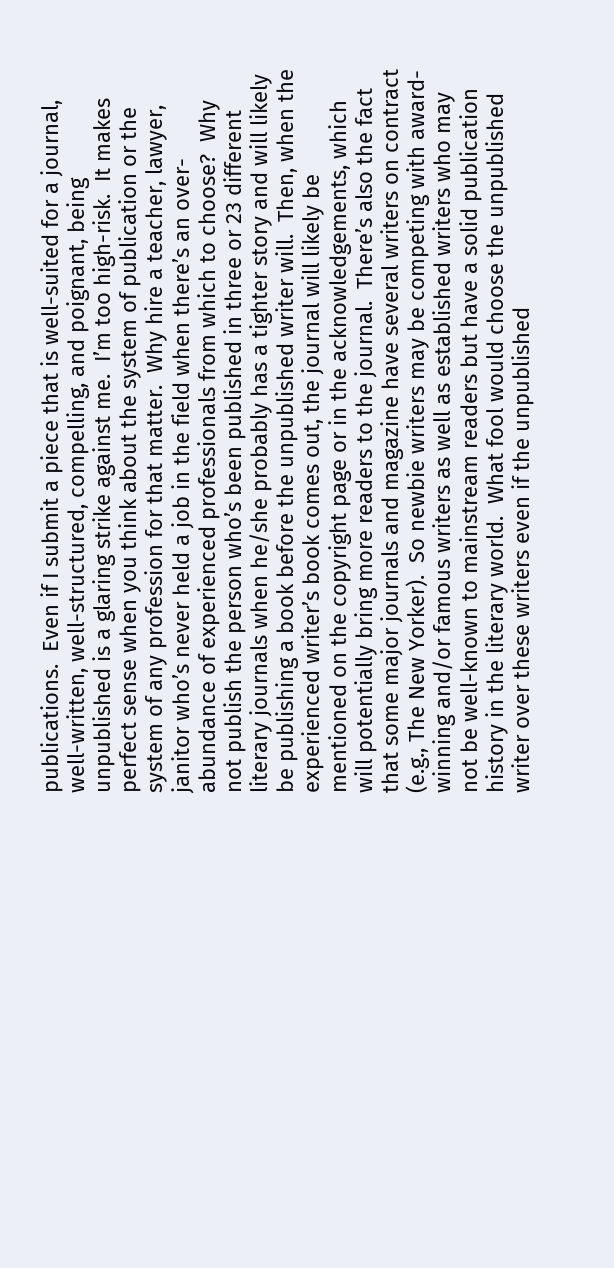publications.  Even if I submit a piece that is well-suited for a journal, well-written, well-structured, compelling, and poignant, being unpublished is a glaring strike against me.  I’m too high-risk.  It makes perfect sense when you think about the system of publication or the system of any profession for that matter.  Why hire a teacher, lawyer, janitor who’s never held a job in the field when there’s an over-abundance of experienced professionals from which to choose?  Why not publish the person who’s been published in three or 23 different literary journals when he/she probably has a tighter story and will likely be publishing a book before the unpublished writer will.  Then, when the experienced writer’s book comes out, the journal will likely be mentioned on the copyright page or in the acknowledgements, which will potentially bring more readers to the journal.  There’s also the fact that some major journals and magazine have several writers on contract (e.g., The New Yorker).  So newbie writers may be competing with award-winning and/or famous writers as well as established writers who may not be well-known to mainstream readers but have a solid publication history in the literary world.  What fool would choose the unpublished writer over these writers even if the unpublished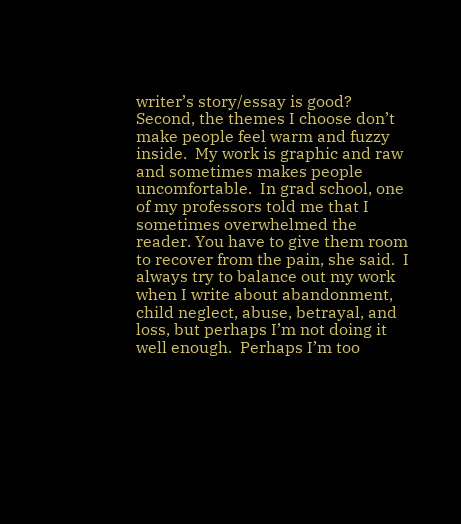writer’s story/essay is good?
Second, the themes I choose don’t make people feel warm and fuzzy inside.  My work is graphic and raw and sometimes makes people uncomfortable.  In grad school, one of my professors told me that I sometimes overwhelmed the reader. You have to give them room to recover from the pain, she said.  I always try to balance out my work when I write about abandonment, child neglect, abuse, betrayal, and loss, but perhaps I’m not doing it well enough.  Perhaps I’m too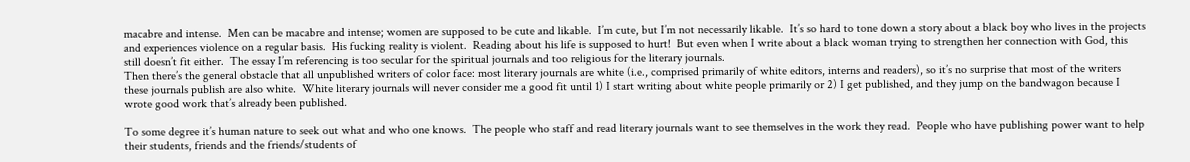macabre and intense.  Men can be macabre and intense; women are supposed to be cute and likable.  I’m cute, but I’m not necessarily likable.  It’s so hard to tone down a story about a black boy who lives in the projects and experiences violence on a regular basis.  His fucking reality is violent.  Reading about his life is supposed to hurt!  But even when I write about a black woman trying to strengthen her connection with God, this still doesn’t fit either.  The essay I’m referencing is too secular for the spiritual journals and too religious for the literary journals.
Then there’s the general obstacle that all unpublished writers of color face: most literary journals are white (i.e., comprised primarily of white editors, interns and readers), so it’s no surprise that most of the writers these journals publish are also white.  White literary journals will never consider me a good fit until 1) I start writing about white people primarily or 2) I get published, and they jump on the bandwagon because I wrote good work that’s already been published.

To some degree it’s human nature to seek out what and who one knows.  The people who staff and read literary journals want to see themselves in the work they read.  People who have publishing power want to help their students, friends and the friends/students of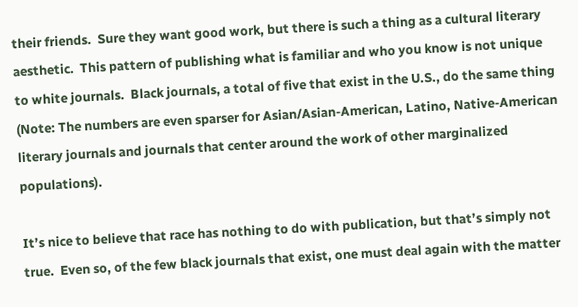their friends.  Sure they want good work, but there is such a thing as a cultural literary aesthetic.  This pattern of publishing what is familiar and who you know is not unique to white journals.  Black journals, a total of five that exist in the U.S., do the same thing (Note: The numbers are even sparser for Asian/Asian-American, Latino, Native-American literary journals and journals that center around the work of other marginalized populations).

It’s nice to believe that race has nothing to do with publication, but that’s simply not true.  Even so, of the few black journals that exist, one must deal again with the matter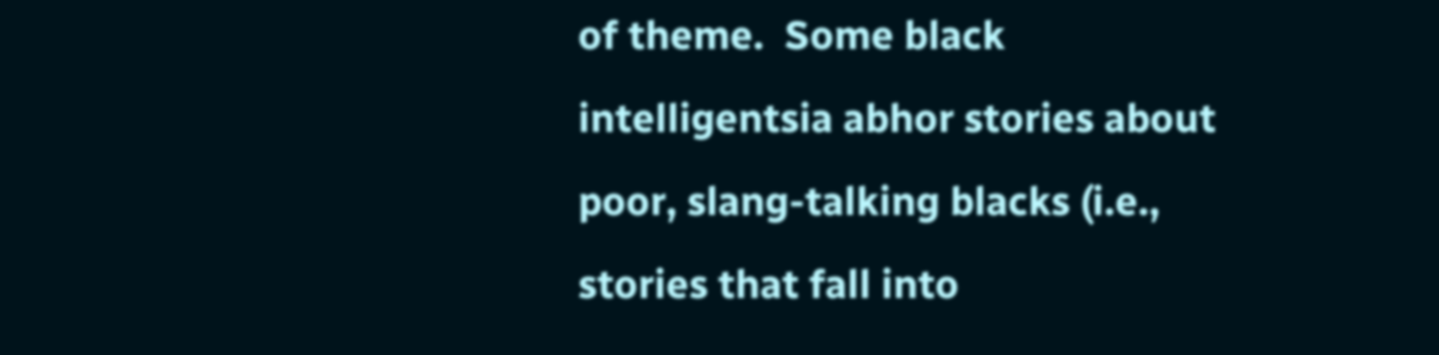of theme.  Some black intelligentsia abhor stories about poor, slang-talking blacks (i.e., stories that fall into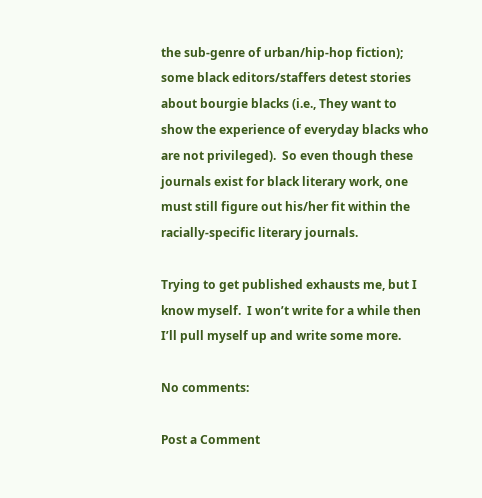the sub-genre of urban/hip-hop fiction); some black editors/staffers detest stories about bourgie blacks (i.e., They want to show the experience of everyday blacks who are not privileged).  So even though these journals exist for black literary work, one must still figure out his/her fit within the racially-specific literary journals.

Trying to get published exhausts me, but I know myself.  I won’t write for a while then I’ll pull myself up and write some more.

No comments:

Post a Comment